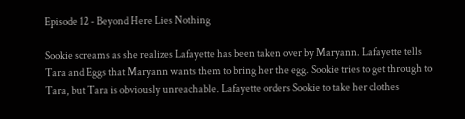Episode 12 - Beyond Here Lies Nothing

Sookie screams as she realizes Lafayette has been taken over by Maryann. Lafayette tells Tara and Eggs that Maryann wants them to bring her the egg. Sookie tries to get through to Tara, but Tara is obviously unreachable. Lafayette orders Sookie to take her clothes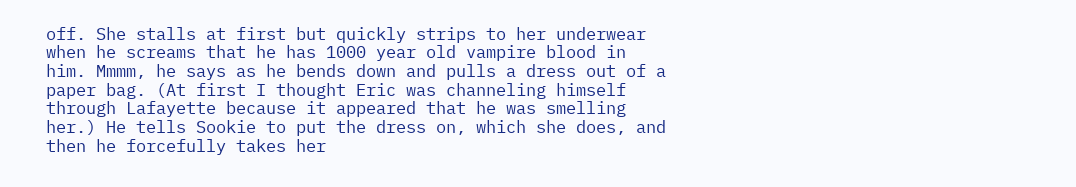off. She stalls at first but quickly strips to her underwear when he screams that he has 1000 year old vampire blood in him. Mmmm, he says as he bends down and pulls a dress out of a paper bag. (At first I thought Eric was channeling himself through Lafayette because it appeared that he was smelling her.) He tells Sookie to put the dress on, which she does, and then he forcefully takes her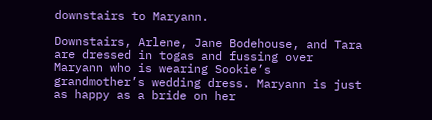downstairs to Maryann.

Downstairs, Arlene, Jane Bodehouse, and Tara are dressed in togas and fussing over Maryann who is wearing Sookie’s grandmother’s wedding dress. Maryann is just as happy as a bride on her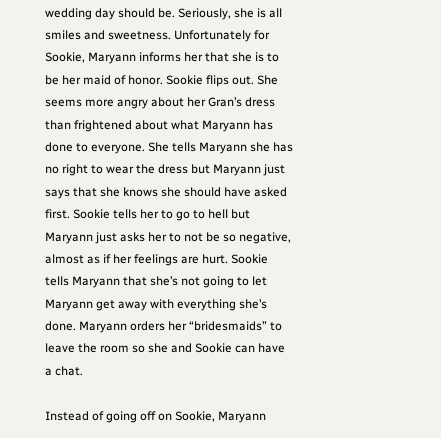wedding day should be. Seriously, she is all smiles and sweetness. Unfortunately for Sookie, Maryann informs her that she is to be her maid of honor. Sookie flips out. She seems more angry about her Gran’s dress than frightened about what Maryann has done to everyone. She tells Maryann she has no right to wear the dress but Maryann just says that she knows she should have asked first. Sookie tells her to go to hell but Maryann just asks her to not be so negative, almost as if her feelings are hurt. Sookie tells Maryann that she’s not going to let Maryann get away with everything she’s done. Maryann orders her “bridesmaids” to leave the room so she and Sookie can have a chat.

Instead of going off on Sookie, Maryann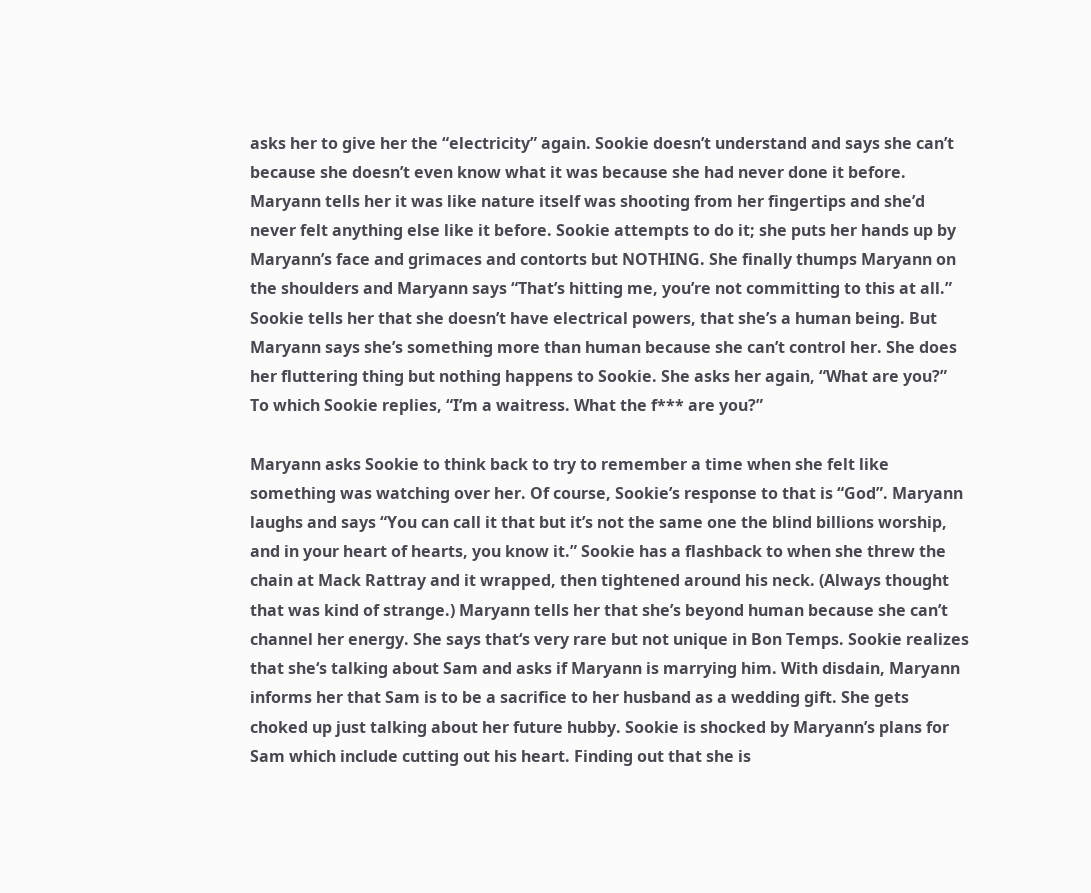asks her to give her the “electricity” again. Sookie doesn’t understand and says she can’t because she doesn’t even know what it was because she had never done it before. Maryann tells her it was like nature itself was shooting from her fingertips and she’d never felt anything else like it before. Sookie attempts to do it; she puts her hands up by Maryann’s face and grimaces and contorts but NOTHING. She finally thumps Maryann on the shoulders and Maryann says “That’s hitting me, you’re not committing to this at all.” Sookie tells her that she doesn’t have electrical powers, that she’s a human being. But Maryann says she’s something more than human because she can’t control her. She does her fluttering thing but nothing happens to Sookie. She asks her again, “What are you?” To which Sookie replies, “I’m a waitress. What the f*** are you?”

Maryann asks Sookie to think back to try to remember a time when she felt like something was watching over her. Of course, Sookie’s response to that is “God”. Maryann laughs and says “You can call it that but it’s not the same one the blind billions worship, and in your heart of hearts, you know it.” Sookie has a flashback to when she threw the chain at Mack Rattray and it wrapped, then tightened around his neck. (Always thought that was kind of strange.) Maryann tells her that she’s beyond human because she can’t channel her energy. She says that‘s very rare but not unique in Bon Temps. Sookie realizes that she‘s talking about Sam and asks if Maryann is marrying him. With disdain, Maryann informs her that Sam is to be a sacrifice to her husband as a wedding gift. She gets choked up just talking about her future hubby. Sookie is shocked by Maryann’s plans for Sam which include cutting out his heart. Finding out that she is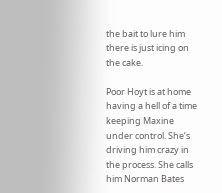the bait to lure him there is just icing on the cake.

Poor Hoyt is at home having a hell of a time keeping Maxine under control. She’s driving him crazy in the process. She calls him Norman Bates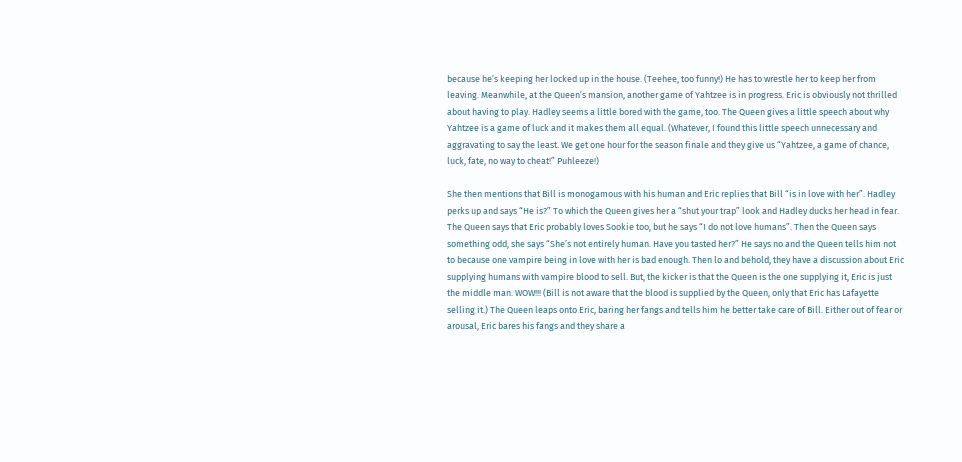because he’s keeping her locked up in the house. (Teehee, too funny!) He has to wrestle her to keep her from leaving. Meanwhile, at the Queen’s mansion, another game of Yahtzee is in progress. Eric is obviously not thrilled about having to play. Hadley seems a little bored with the game, too. The Queen gives a little speech about why Yahtzee is a game of luck and it makes them all equal. (Whatever, I found this little speech unnecessary and aggravating to say the least. We get one hour for the season finale and they give us “Yahtzee, a game of chance, luck, fate, no way to cheat!” Puhleeze!)

She then mentions that Bill is monogamous with his human and Eric replies that Bill “is in love with her”. Hadley perks up and says “He is?” To which the Queen gives her a “shut your trap” look and Hadley ducks her head in fear. The Queen says that Eric probably loves Sookie too, but he says “I do not love humans”. Then the Queen says something odd, she says “She’s not entirely human. Have you tasted her?” He says no and the Queen tells him not to because one vampire being in love with her is bad enough. Then lo and behold, they have a discussion about Eric supplying humans with vampire blood to sell. But, the kicker is that the Queen is the one supplying it, Eric is just the middle man. WOW!!! (Bill is not aware that the blood is supplied by the Queen, only that Eric has Lafayette selling it.) The Queen leaps onto Eric, baring her fangs and tells him he better take care of Bill. Either out of fear or arousal, Eric bares his fangs and they share a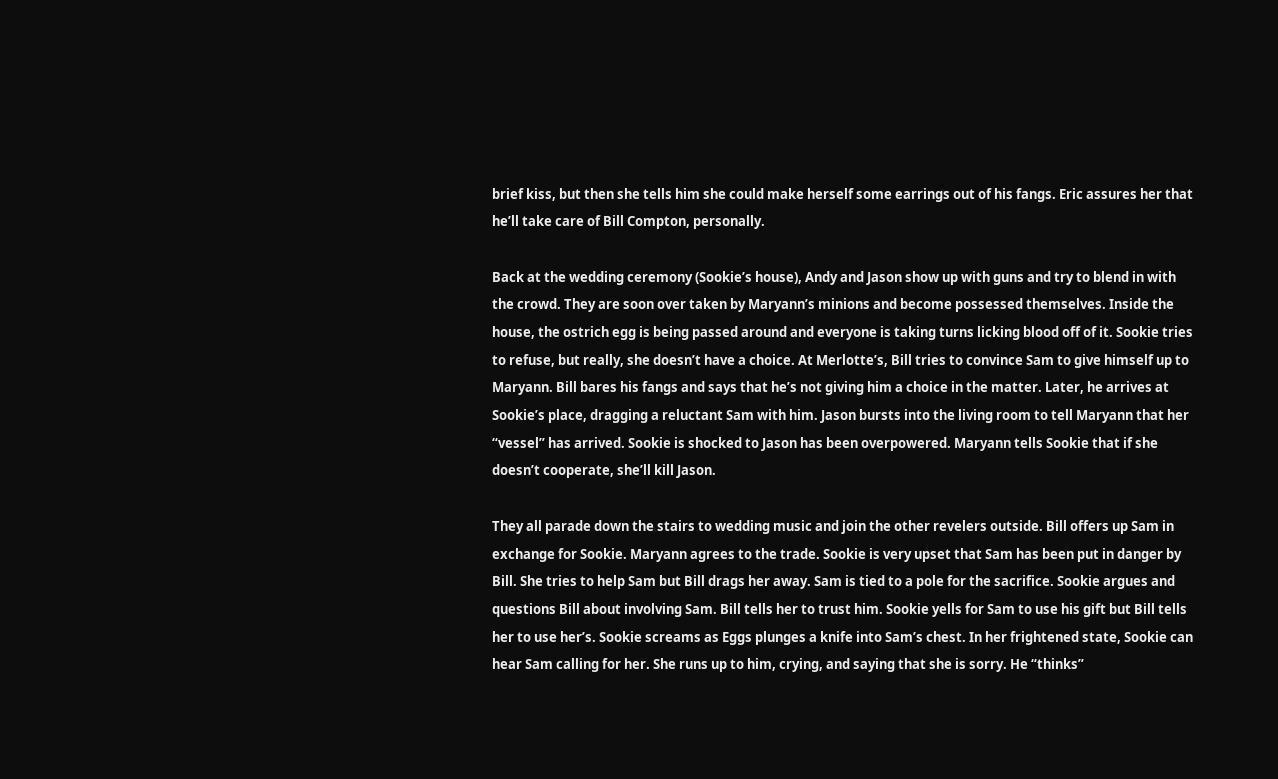brief kiss, but then she tells him she could make herself some earrings out of his fangs. Eric assures her that he’ll take care of Bill Compton, personally.

Back at the wedding ceremony (Sookie’s house), Andy and Jason show up with guns and try to blend in with the crowd. They are soon over taken by Maryann’s minions and become possessed themselves. Inside the house, the ostrich egg is being passed around and everyone is taking turns licking blood off of it. Sookie tries to refuse, but really, she doesn’t have a choice. At Merlotte’s, Bill tries to convince Sam to give himself up to Maryann. Bill bares his fangs and says that he’s not giving him a choice in the matter. Later, he arrives at Sookie’s place, dragging a reluctant Sam with him. Jason bursts into the living room to tell Maryann that her “vessel” has arrived. Sookie is shocked to Jason has been overpowered. Maryann tells Sookie that if she doesn’t cooperate, she’ll kill Jason.

They all parade down the stairs to wedding music and join the other revelers outside. Bill offers up Sam in exchange for Sookie. Maryann agrees to the trade. Sookie is very upset that Sam has been put in danger by Bill. She tries to help Sam but Bill drags her away. Sam is tied to a pole for the sacrifice. Sookie argues and questions Bill about involving Sam. Bill tells her to trust him. Sookie yells for Sam to use his gift but Bill tells her to use her’s. Sookie screams as Eggs plunges a knife into Sam’s chest. In her frightened state, Sookie can hear Sam calling for her. She runs up to him, crying, and saying that she is sorry. He “thinks”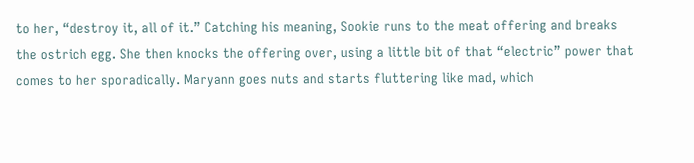to her, “destroy it, all of it.” Catching his meaning, Sookie runs to the meat offering and breaks the ostrich egg. She then knocks the offering over, using a little bit of that “electric” power that comes to her sporadically. Maryann goes nuts and starts fluttering like mad, which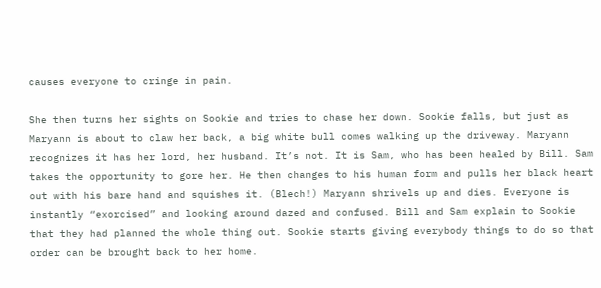causes everyone to cringe in pain.

She then turns her sights on Sookie and tries to chase her down. Sookie falls, but just as Maryann is about to claw her back, a big white bull comes walking up the driveway. Maryann recognizes it has her lord, her husband. It’s not. It is Sam, who has been healed by Bill. Sam takes the opportunity to gore her. He then changes to his human form and pulls her black heart out with his bare hand and squishes it. (Blech!) Maryann shrivels up and dies. Everyone is instantly “exorcised” and looking around dazed and confused. Bill and Sam explain to Sookie that they had planned the whole thing out. Sookie starts giving everybody things to do so that order can be brought back to her home.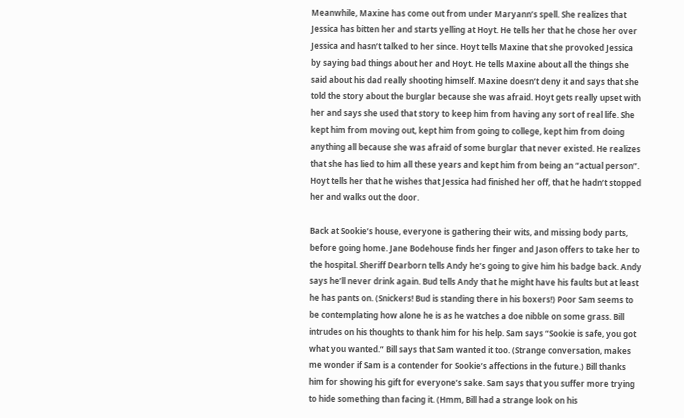Meanwhile, Maxine has come out from under Maryann’s spell. She realizes that Jessica has bitten her and starts yelling at Hoyt. He tells her that he chose her over Jessica and hasn’t talked to her since. Hoyt tells Maxine that she provoked Jessica by saying bad things about her and Hoyt. He tells Maxine about all the things she said about his dad really shooting himself. Maxine doesn’t deny it and says that she told the story about the burglar because she was afraid. Hoyt gets really upset with her and says she used that story to keep him from having any sort of real life. She kept him from moving out, kept him from going to college, kept him from doing anything all because she was afraid of some burglar that never existed. He realizes that she has lied to him all these years and kept him from being an “actual person”. Hoyt tells her that he wishes that Jessica had finished her off, that he hadn’t stopped her and walks out the door.

Back at Sookie’s house, everyone is gathering their wits, and missing body parts, before going home. Jane Bodehouse finds her finger and Jason offers to take her to the hospital. Sheriff Dearborn tells Andy he’s going to give him his badge back. Andy says he’ll never drink again. Bud tells Andy that he might have his faults but at least he has pants on. (Snickers! Bud is standing there in his boxers!) Poor Sam seems to be contemplating how alone he is as he watches a doe nibble on some grass. Bill intrudes on his thoughts to thank him for his help. Sam says “Sookie is safe, you got what you wanted.” Bill says that Sam wanted it too. (Strange conversation, makes me wonder if Sam is a contender for Sookie’s affections in the future.) Bill thanks him for showing his gift for everyone’s sake. Sam says that you suffer more trying to hide something than facing it. (Hmm, Bill had a strange look on his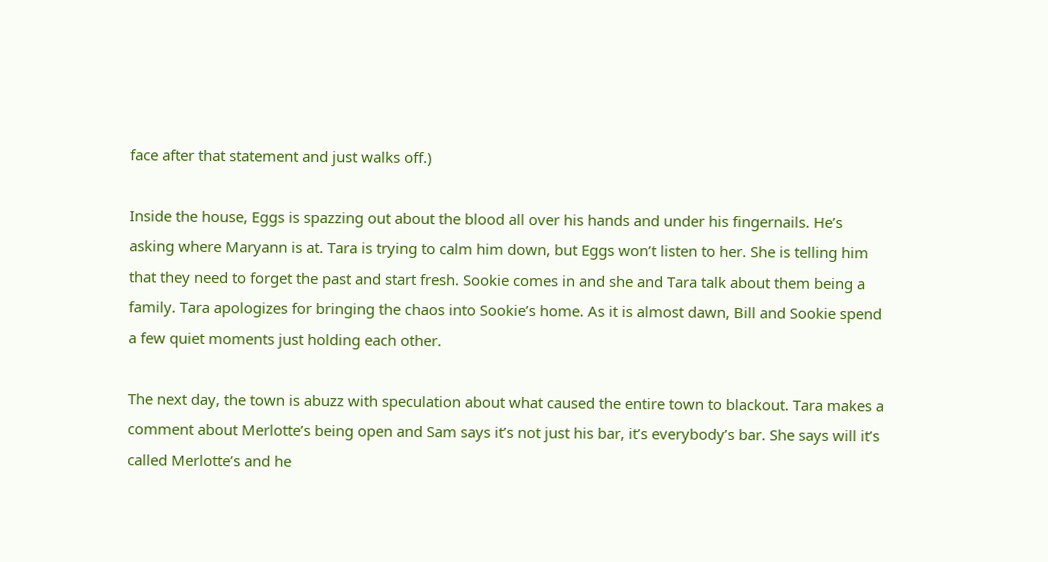face after that statement and just walks off.)

Inside the house, Eggs is spazzing out about the blood all over his hands and under his fingernails. He’s asking where Maryann is at. Tara is trying to calm him down, but Eggs won’t listen to her. She is telling him that they need to forget the past and start fresh. Sookie comes in and she and Tara talk about them being a family. Tara apologizes for bringing the chaos into Sookie’s home. As it is almost dawn, Bill and Sookie spend a few quiet moments just holding each other.

The next day, the town is abuzz with speculation about what caused the entire town to blackout. Tara makes a comment about Merlotte’s being open and Sam says it’s not just his bar, it’s everybody’s bar. She says will it’s called Merlotte’s and he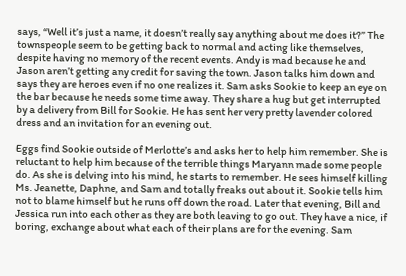says, “Well it’s just a name, it doesn’t really say anything about me does it?” The townspeople seem to be getting back to normal and acting like themselves, despite having no memory of the recent events. Andy is mad because he and Jason aren’t getting any credit for saving the town. Jason talks him down and says they are heroes even if no one realizes it. Sam asks Sookie to keep an eye on the bar because he needs some time away. They share a hug but get interrupted by a delivery from Bill for Sookie. He has sent her very pretty lavender colored dress and an invitation for an evening out.

Eggs find Sookie outside of Merlotte’s and asks her to help him remember. She is reluctant to help him because of the terrible things Maryann made some people do. As she is delving into his mind, he starts to remember. He sees himself killing Ms. Jeanette, Daphne, and Sam and totally freaks out about it. Sookie tells him not to blame himself but he runs off down the road. Later that evening, Bill and Jessica run into each other as they are both leaving to go out. They have a nice, if boring, exchange about what each of their plans are for the evening. Sam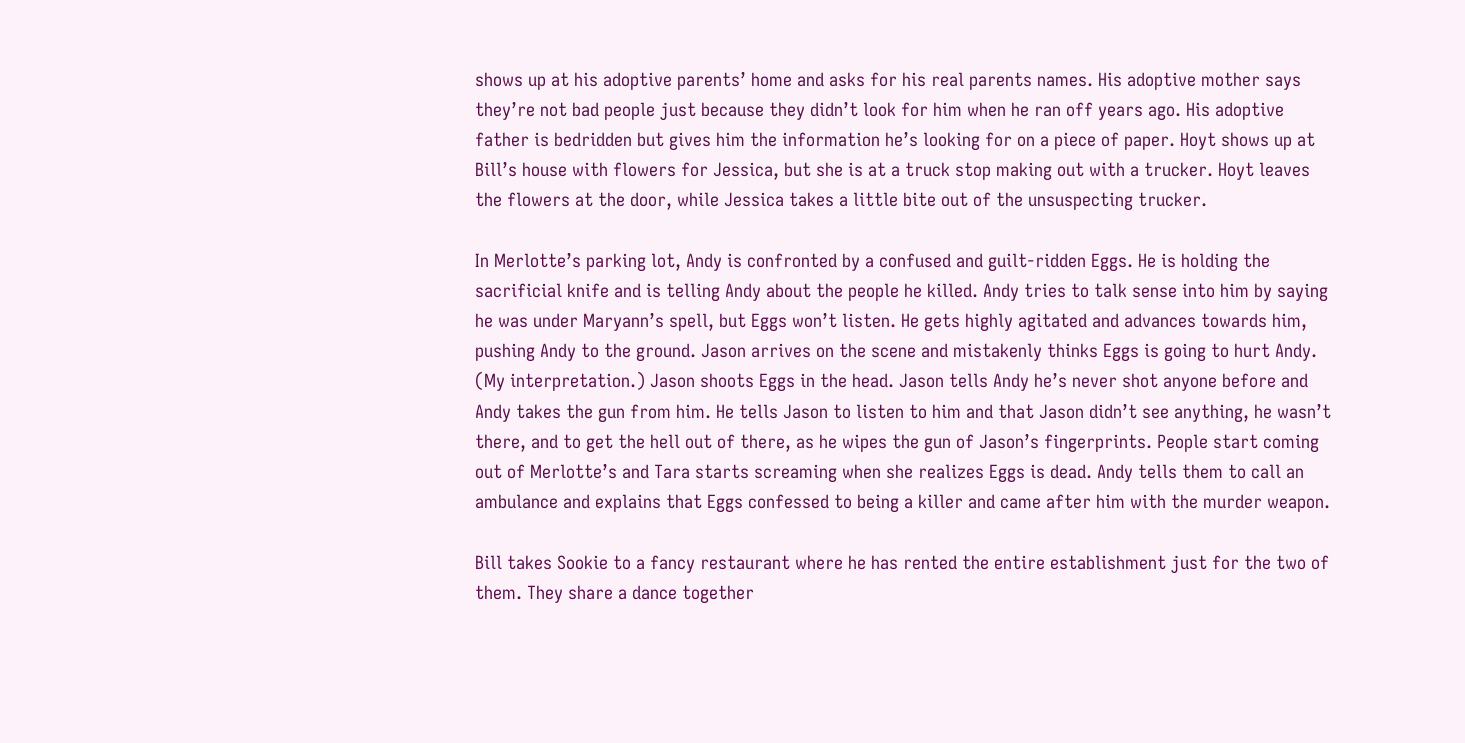shows up at his adoptive parents’ home and asks for his real parents names. His adoptive mother says they’re not bad people just because they didn’t look for him when he ran off years ago. His adoptive father is bedridden but gives him the information he’s looking for on a piece of paper. Hoyt shows up at Bill’s house with flowers for Jessica, but she is at a truck stop making out with a trucker. Hoyt leaves the flowers at the door, while Jessica takes a little bite out of the unsuspecting trucker.

In Merlotte’s parking lot, Andy is confronted by a confused and guilt-ridden Eggs. He is holding the sacrificial knife and is telling Andy about the people he killed. Andy tries to talk sense into him by saying he was under Maryann’s spell, but Eggs won’t listen. He gets highly agitated and advances towards him, pushing Andy to the ground. Jason arrives on the scene and mistakenly thinks Eggs is going to hurt Andy. (My interpretation.) Jason shoots Eggs in the head. Jason tells Andy he’s never shot anyone before and Andy takes the gun from him. He tells Jason to listen to him and that Jason didn’t see anything, he wasn’t there, and to get the hell out of there, as he wipes the gun of Jason’s fingerprints. People start coming out of Merlotte’s and Tara starts screaming when she realizes Eggs is dead. Andy tells them to call an ambulance and explains that Eggs confessed to being a killer and came after him with the murder weapon.

Bill takes Sookie to a fancy restaurant where he has rented the entire establishment just for the two of them. They share a dance together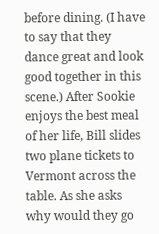before dining. (I have to say that they dance great and look good together in this scene.) After Sookie enjoys the best meal of her life, Bill slides two plane tickets to Vermont across the table. As she asks why would they go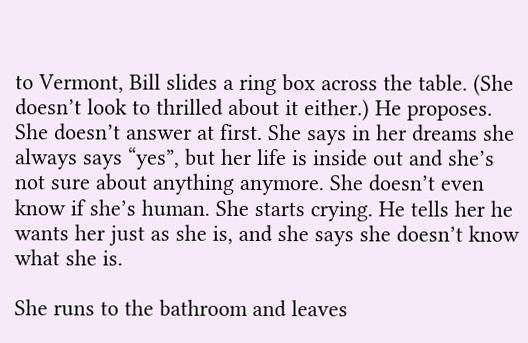to Vermont, Bill slides a ring box across the table. (She doesn’t look to thrilled about it either.) He proposes. She doesn’t answer at first. She says in her dreams she always says “yes”, but her life is inside out and she’s not sure about anything anymore. She doesn’t even know if she’s human. She starts crying. He tells her he wants her just as she is, and she says she doesn’t know what she is.

She runs to the bathroom and leaves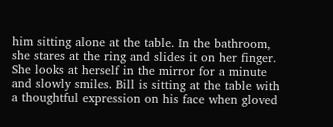him sitting alone at the table. In the bathroom, she stares at the ring and slides it on her finger. She looks at herself in the mirror for a minute and slowly smiles. Bill is sitting at the table with a thoughtful expression on his face when gloved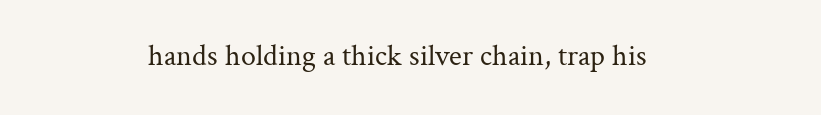hands holding a thick silver chain, trap his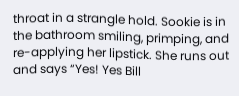throat in a strangle hold. Sookie is in the bathroom smiling, primping, and re-applying her lipstick. She runs out and says “Yes! Yes Bill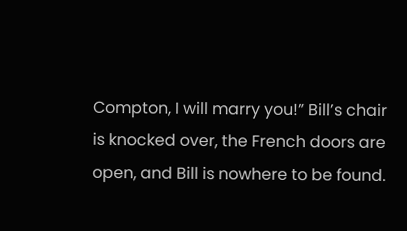Compton, I will marry you!” Bill’s chair is knocked over, the French doors are open, and Bill is nowhere to be found.